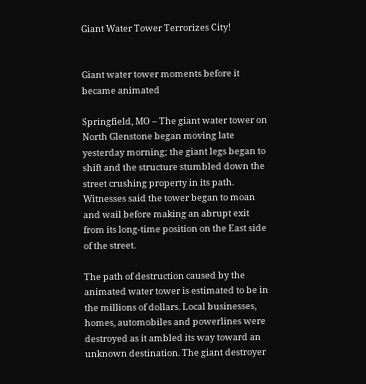Giant Water Tower Terrorizes City!


Giant water tower moments before it became animated

Springfield, MO – The giant water tower on North Glenstone began moving late yesterday morning; the giant legs began to shift and the structure stumbled down the street crushing property in its path. Witnesses said the tower began to moan and wail before making an abrupt exit from its long-time position on the East side of the street.

The path of destruction caused by the animated water tower is estimated to be in the millions of dollars. Local businesses, homes, automobiles and powerlines were destroyed as it ambled its way toward an unknown destination. The giant destroyer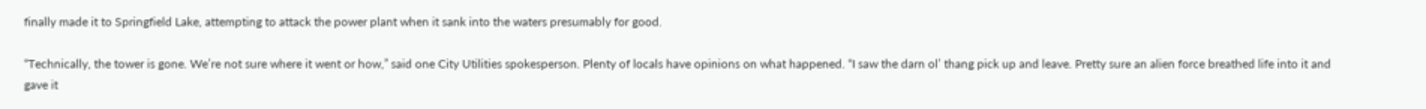finally made it to Springfield Lake, attempting to attack the power plant when it sank into the waters presumably for good.

“Technically, the tower is gone. We’re not sure where it went or how,” said one City Utilities spokesperson. Plenty of locals have opinions on what happened. “I saw the darn ol’ thang pick up and leave. Pretty sure an alien force breathed life into it and gave it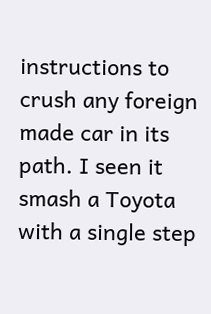instructions to crush any foreign made car in its path. I seen it smash a Toyota with a single step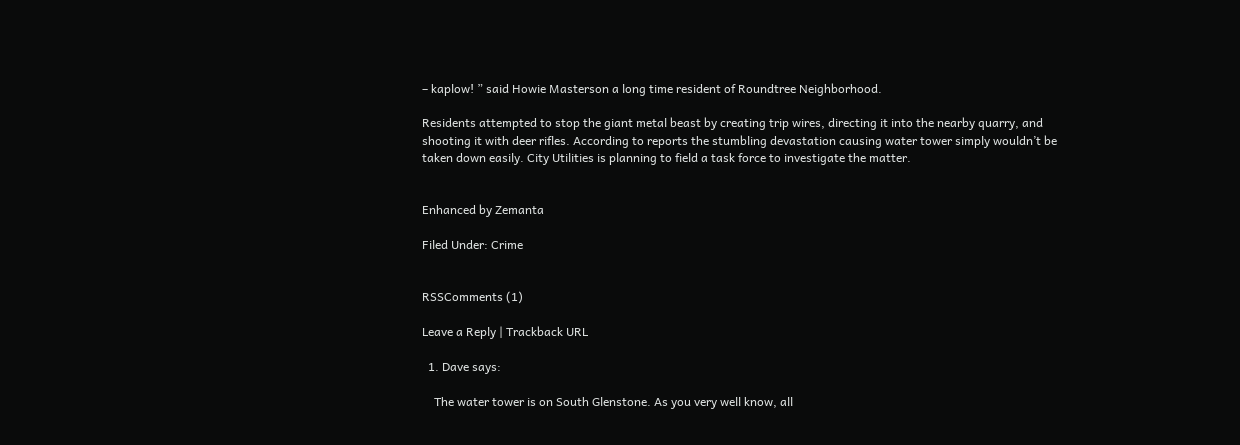– kaplow! ” said Howie Masterson a long time resident of Roundtree Neighborhood.

Residents attempted to stop the giant metal beast by creating trip wires, directing it into the nearby quarry, and shooting it with deer rifles. According to reports the stumbling devastation causing water tower simply wouldn’t be taken down easily. City Utilities is planning to field a task force to investigate the matter.


Enhanced by Zemanta

Filed Under: Crime


RSSComments (1)

Leave a Reply | Trackback URL

  1. Dave says:

    The water tower is on South Glenstone. As you very well know, all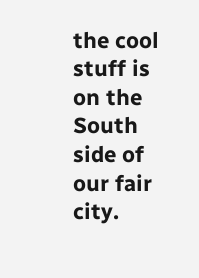the cool stuff is on the South side of our fair city.